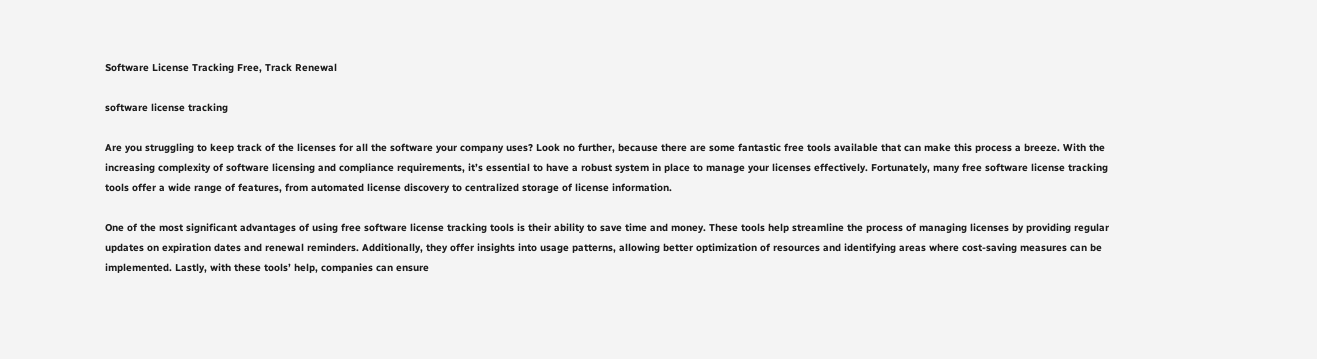Software License Tracking Free, Track Renewal

software license tracking

Are you struggling to keep track of the licenses for all the software your company uses? Look no further, because there are some fantastic free tools available that can make this process a breeze. With the increasing complexity of software licensing and compliance requirements, it’s essential to have a robust system in place to manage your licenses effectively. Fortunately, many free software license tracking tools offer a wide range of features, from automated license discovery to centralized storage of license information.

One of the most significant advantages of using free software license tracking tools is their ability to save time and money. These tools help streamline the process of managing licenses by providing regular updates on expiration dates and renewal reminders. Additionally, they offer insights into usage patterns, allowing better optimization of resources and identifying areas where cost-saving measures can be implemented. Lastly, with these tools’ help, companies can ensure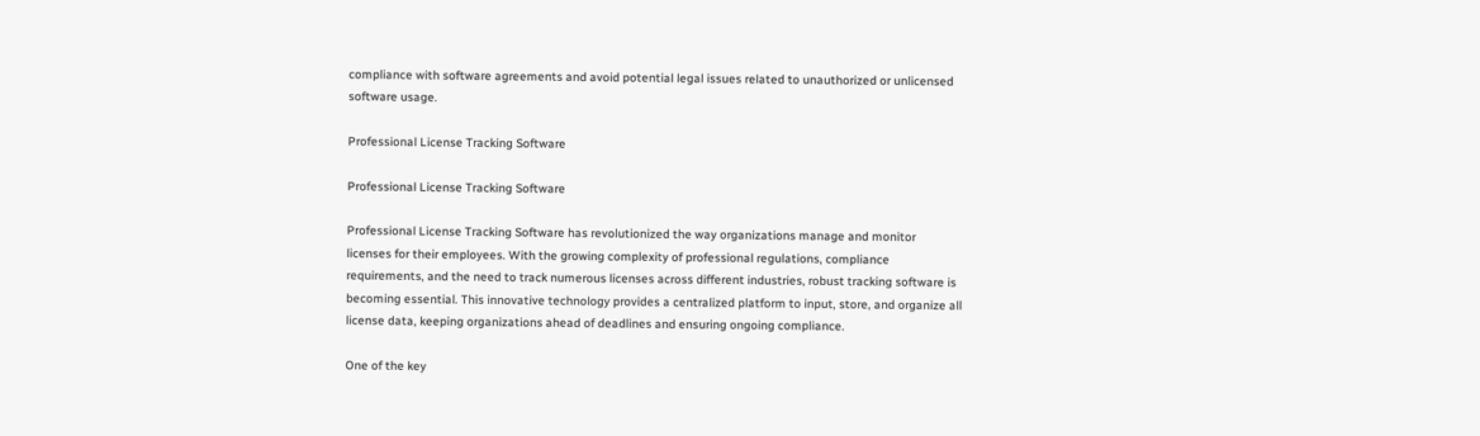compliance with software agreements and avoid potential legal issues related to unauthorized or unlicensed software usage.

Professional License Tracking Software

Professional License Tracking Software

Professional License Tracking Software has revolutionized the way organizations manage and monitor licenses for their employees. With the growing complexity of professional regulations, compliance requirements, and the need to track numerous licenses across different industries, robust tracking software is becoming essential. This innovative technology provides a centralized platform to input, store, and organize all license data, keeping organizations ahead of deadlines and ensuring ongoing compliance.

One of the key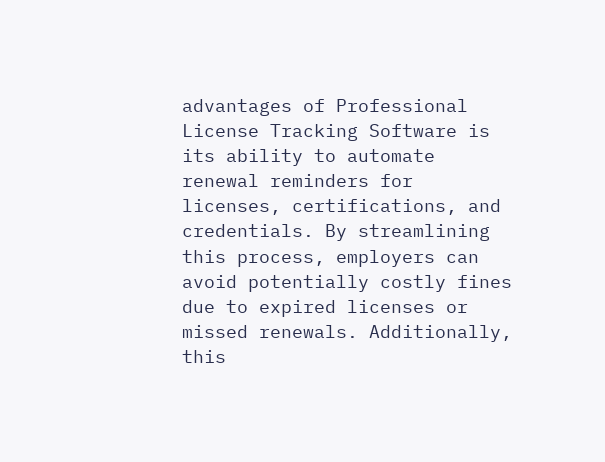advantages of Professional License Tracking Software is its ability to automate renewal reminders for licenses, certifications, and credentials. By streamlining this process, employers can avoid potentially costly fines due to expired licenses or missed renewals. Additionally, this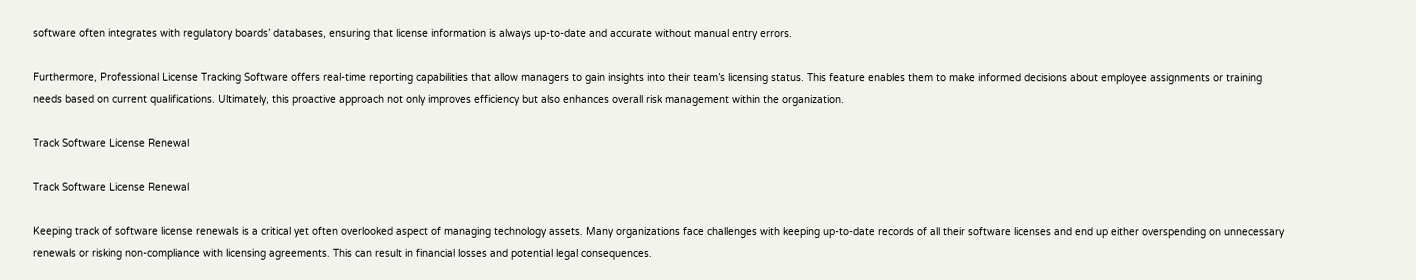software often integrates with regulatory boards’ databases, ensuring that license information is always up-to-date and accurate without manual entry errors.

Furthermore, Professional License Tracking Software offers real-time reporting capabilities that allow managers to gain insights into their team’s licensing status. This feature enables them to make informed decisions about employee assignments or training needs based on current qualifications. Ultimately, this proactive approach not only improves efficiency but also enhances overall risk management within the organization.

Track Software License Renewal

Track Software License Renewal

Keeping track of software license renewals is a critical yet often overlooked aspect of managing technology assets. Many organizations face challenges with keeping up-to-date records of all their software licenses and end up either overspending on unnecessary renewals or risking non-compliance with licensing agreements. This can result in financial losses and potential legal consequences.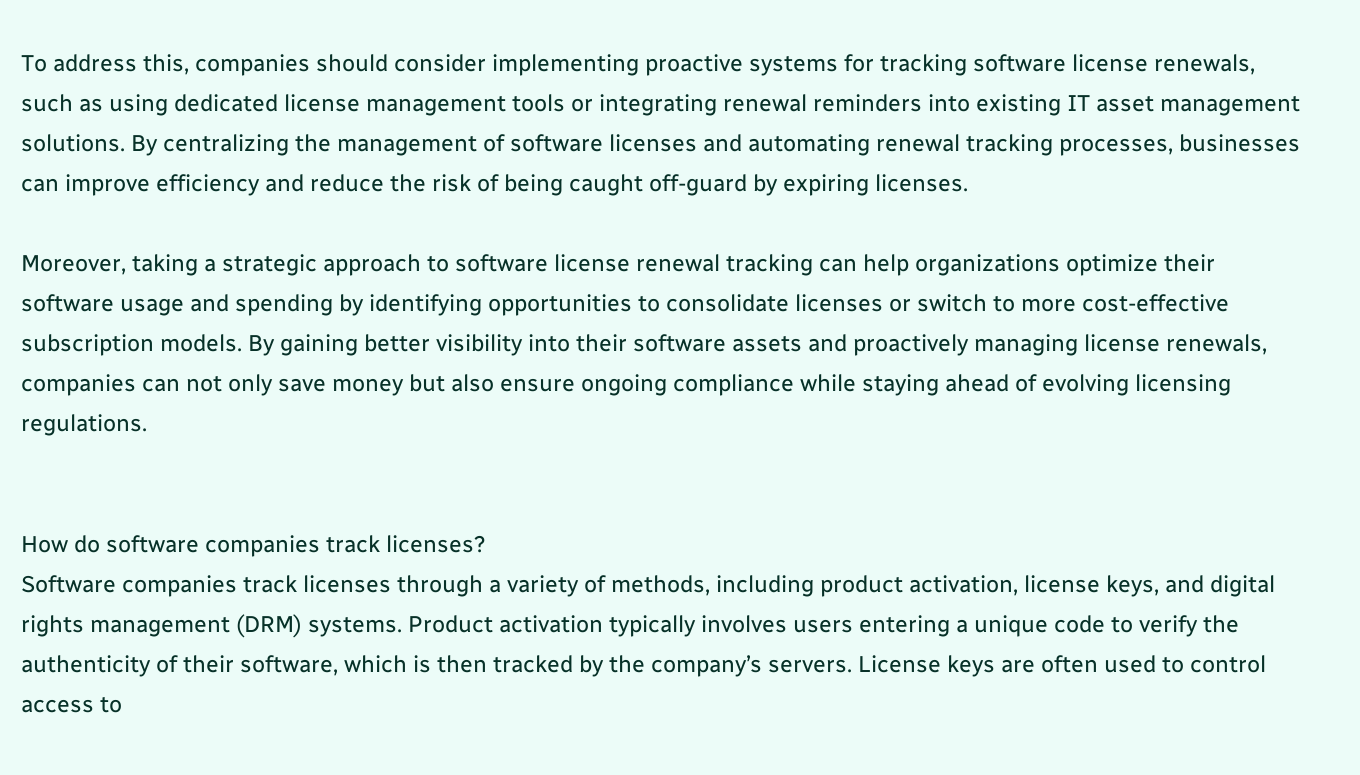To address this, companies should consider implementing proactive systems for tracking software license renewals, such as using dedicated license management tools or integrating renewal reminders into existing IT asset management solutions. By centralizing the management of software licenses and automating renewal tracking processes, businesses can improve efficiency and reduce the risk of being caught off-guard by expiring licenses.

Moreover, taking a strategic approach to software license renewal tracking can help organizations optimize their software usage and spending by identifying opportunities to consolidate licenses or switch to more cost-effective subscription models. By gaining better visibility into their software assets and proactively managing license renewals, companies can not only save money but also ensure ongoing compliance while staying ahead of evolving licensing regulations.


How do software companies track licenses?
Software companies track licenses through a variety of methods, including product activation, license keys, and digital rights management (DRM) systems. Product activation typically involves users entering a unique code to verify the authenticity of their software, which is then tracked by the company’s servers. License keys are often used to control access to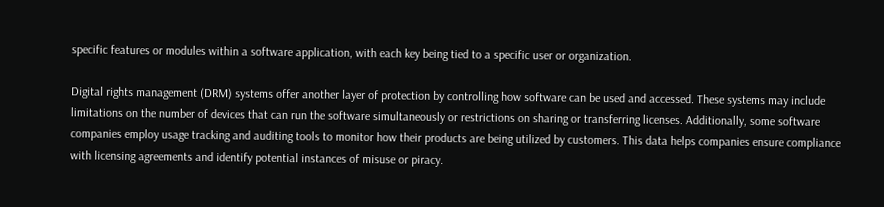specific features or modules within a software application, with each key being tied to a specific user or organization.

Digital rights management (DRM) systems offer another layer of protection by controlling how software can be used and accessed. These systems may include limitations on the number of devices that can run the software simultaneously or restrictions on sharing or transferring licenses. Additionally, some software companies employ usage tracking and auditing tools to monitor how their products are being utilized by customers. This data helps companies ensure compliance with licensing agreements and identify potential instances of misuse or piracy.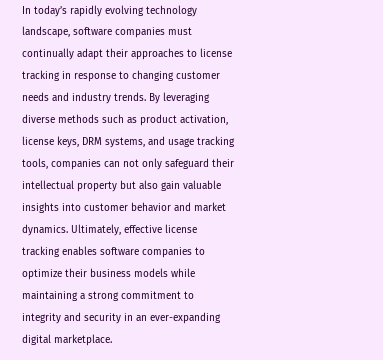In today’s rapidly evolving technology landscape, software companies must continually adapt their approaches to license tracking in response to changing customer needs and industry trends. By leveraging diverse methods such as product activation, license keys, DRM systems, and usage tracking tools, companies can not only safeguard their intellectual property but also gain valuable insights into customer behavior and market dynamics. Ultimately, effective license tracking enables software companies to optimize their business models while maintaining a strong commitment to integrity and security in an ever-expanding digital marketplace.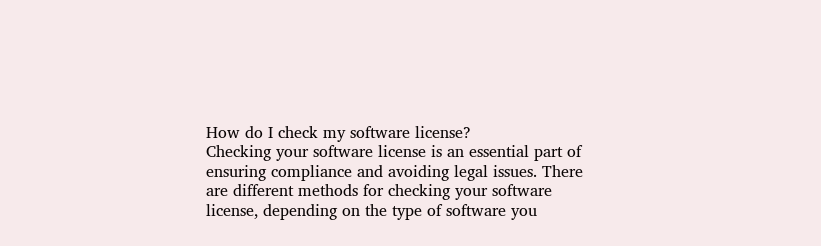How do I check my software license?
Checking your software license is an essential part of ensuring compliance and avoiding legal issues. There are different methods for checking your software license, depending on the type of software you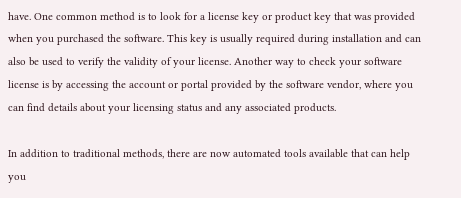have. One common method is to look for a license key or product key that was provided when you purchased the software. This key is usually required during installation and can also be used to verify the validity of your license. Another way to check your software license is by accessing the account or portal provided by the software vendor, where you can find details about your licensing status and any associated products.

In addition to traditional methods, there are now automated tools available that can help you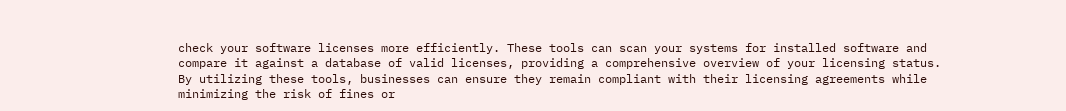check your software licenses more efficiently. These tools can scan your systems for installed software and compare it against a database of valid licenses, providing a comprehensive overview of your licensing status. By utilizing these tools, businesses can ensure they remain compliant with their licensing agreements while minimizing the risk of fines or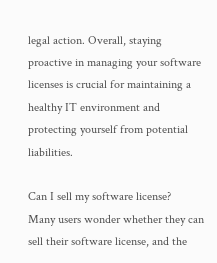legal action. Overall, staying proactive in managing your software licenses is crucial for maintaining a healthy IT environment and protecting yourself from potential liabilities.

Can I sell my software license?
Many users wonder whether they can sell their software license, and the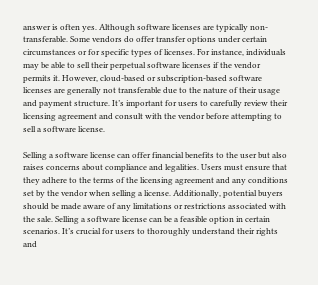answer is often yes. Although software licenses are typically non-transferable. Some vendors do offer transfer options under certain circumstances or for specific types of licenses. For instance, individuals may be able to sell their perpetual software licenses if the vendor permits it. However, cloud-based or subscription-based software licenses are generally not transferable due to the nature of their usage and payment structure. It’s important for users to carefully review their licensing agreement and consult with the vendor before attempting to sell a software license.

Selling a software license can offer financial benefits to the user but also raises concerns about compliance and legalities. Users must ensure that they adhere to the terms of the licensing agreement and any conditions set by the vendor when selling a license. Additionally, potential buyers should be made aware of any limitations or restrictions associated with the sale. Selling a software license can be a feasible option in certain scenarios. It’s crucial for users to thoroughly understand their rights and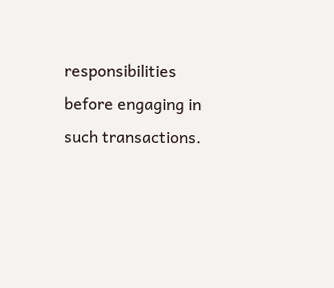responsibilities before engaging in such transactions.